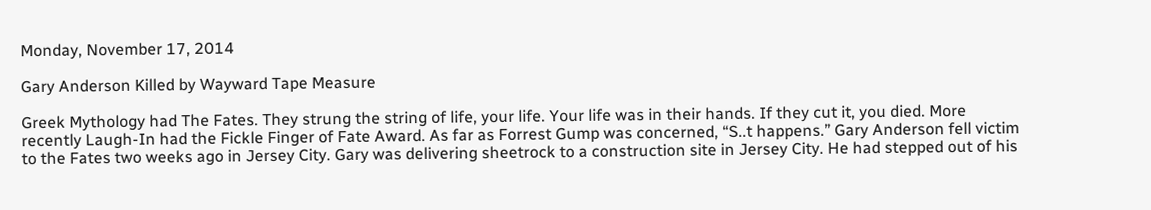Monday, November 17, 2014

Gary Anderson Killed by Wayward Tape Measure

Greek Mythology had The Fates. They strung the string of life, your life. Your life was in their hands. If they cut it, you died. More recently Laugh-In had the Fickle Finger of Fate Award. As far as Forrest Gump was concerned, “S..t happens.” Gary Anderson fell victim to the Fates two weeks ago in Jersey City. Gary was delivering sheetrock to a construction site in Jersey City. He had stepped out of his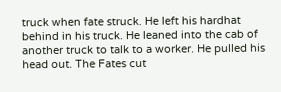truck when fate struck. He left his hardhat behind in his truck. He leaned into the cab of another truck to talk to a worker. He pulled his head out. The Fates cut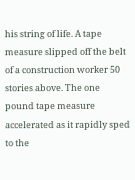his string of life. A tape measure slipped off the belt of a construction worker 50 stories above. The one pound tape measure accelerated as it rapidly sped to the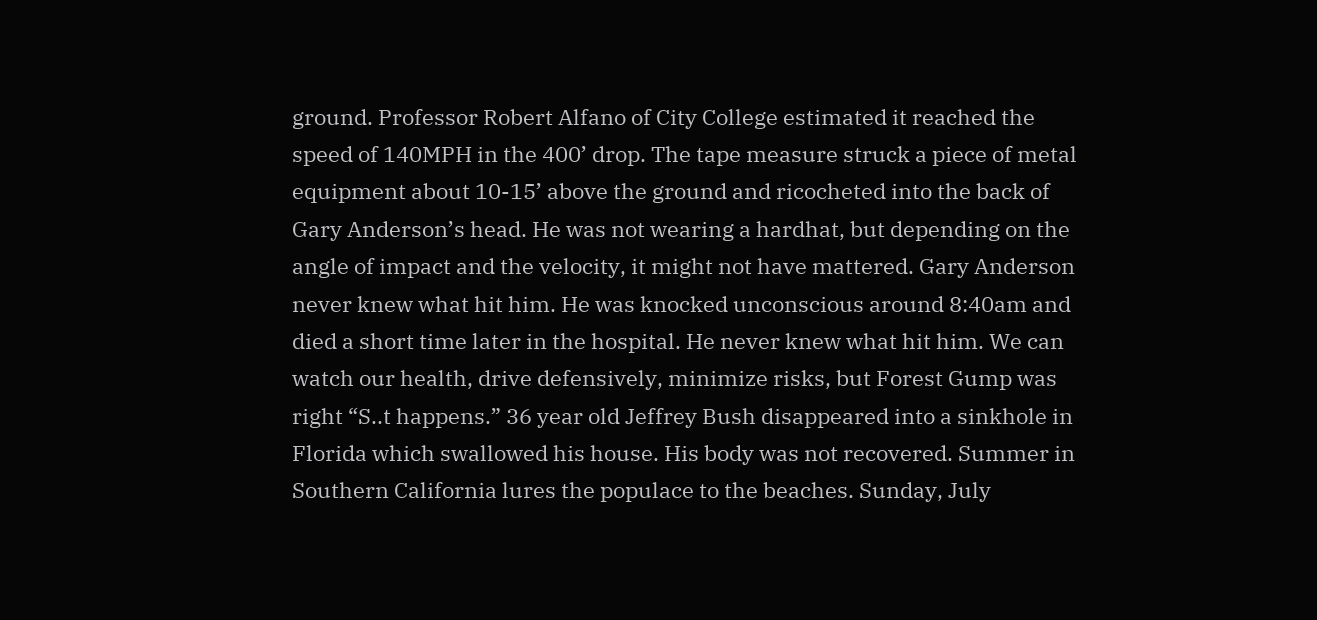ground. Professor Robert Alfano of City College estimated it reached the speed of 140MPH in the 400’ drop. The tape measure struck a piece of metal equipment about 10-15’ above the ground and ricocheted into the back of Gary Anderson’s head. He was not wearing a hardhat, but depending on the angle of impact and the velocity, it might not have mattered. Gary Anderson never knew what hit him. He was knocked unconscious around 8:40am and died a short time later in the hospital. He never knew what hit him. We can watch our health, drive defensively, minimize risks, but Forest Gump was right “S..t happens.” 36 year old Jeffrey Bush disappeared into a sinkhole in Florida which swallowed his house. His body was not recovered. Summer in Southern California lures the populace to the beaches. Sunday, July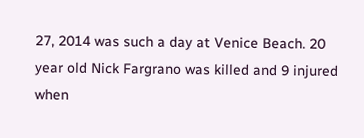27, 2014 was such a day at Venice Beach. 20 year old Nick Fargrano was killed and 9 injured when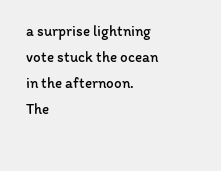a surprise lightning vote stuck the ocean in the afternoon. The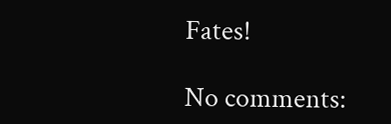Fates!

No comments: